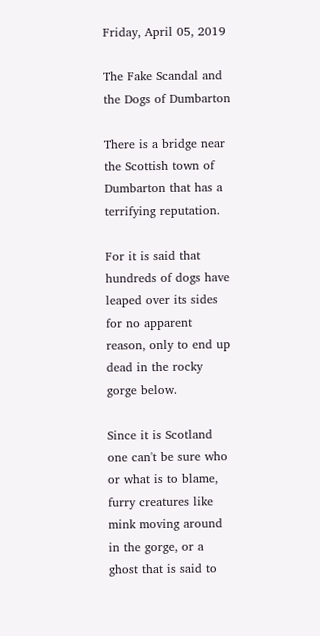Friday, April 05, 2019

The Fake Scandal and the Dogs of Dumbarton

There is a bridge near the Scottish town of Dumbarton that has a terrifying reputation.

For it is said that hundreds of dogs have leaped over its sides for no apparent reason, only to end up dead in the rocky gorge below.

Since it is Scotland one can't be sure who or what is to blame, furry creatures like mink moving around in the gorge, or a ghost that is said to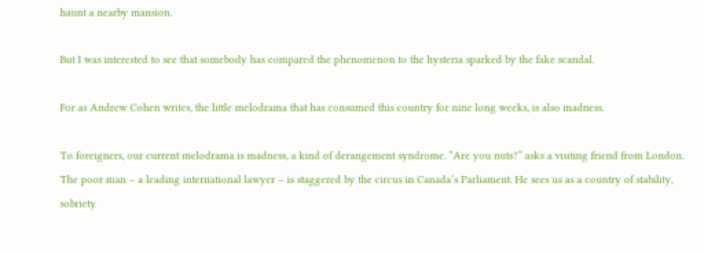haunt a nearby mansion.

But I was interested to see that somebody has compared the phenomenon to the hysteria sparked by the fake scandal.

For as Andrew Cohen writes, the little melodrama that has consumed this country for nine long weeks, is also madness.

To foreigners, our current melodrama is madness, a kind of derangement syndrome. “Are you nuts?” asks a visiting friend from London. The poor man – a leading international lawyer – is staggered by the circus in Canada’s Parliament. He sees us as a country of stability, sobriety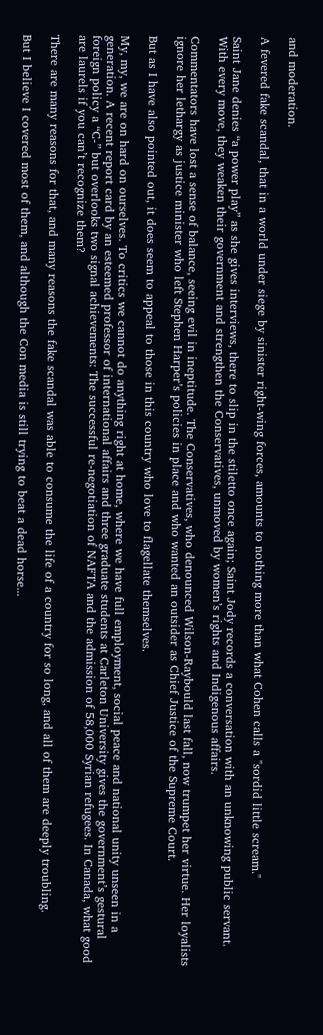and moderation.

A fevered fake scandal, that in a world under siege by sinister right-wing forces, amounts to nothing more than what Cohen calls a "sordid little scream."

Saint Jane denies “a power play” as she gives interviews, there to slip in the stiletto once again; Saint Jody records a conversation with an unknowing public servant. With every move, they weaken their government and strengthen the Conservatives, unmoved by women’s rights and Indigenous affairs.

Commentators have lost a sense of balance, seeing evil in ineptitude. The Conservatives, who denounced Wilson-Raybould last fall, now trumpet her virtue. Her loyalists ignore her lethargy as justice minister who left Stephen Harper’s policies in place and who wanted an outsider as Chief Justice of the Supreme Court.

But as I have also pointed out, it does seem to appeal to those in this country who love to flagellate themselves.

My, my, we are on hard on ourselves. To critics we cannot do anything right at home, where we have full employment, social peace and national unity unseen in a generation. A recent report card by an esteemed professor of international affairs and three graduate students at Carleton University gives the government’s gestural foreign policy a “C-” but overlooks two signal achievements: The successful re-negotiation of NAFTA and the admission of 58,000 Syrian refugees. In Canada, what good are laurels if you can’t recognize them?

There are many reasons for that, and many reasons the fake scandal was able to consume the life of a country for so long, and all of them are deeply troubling.

But I believe I covered most of them, and although the Con media is still trying to beat a dead horse...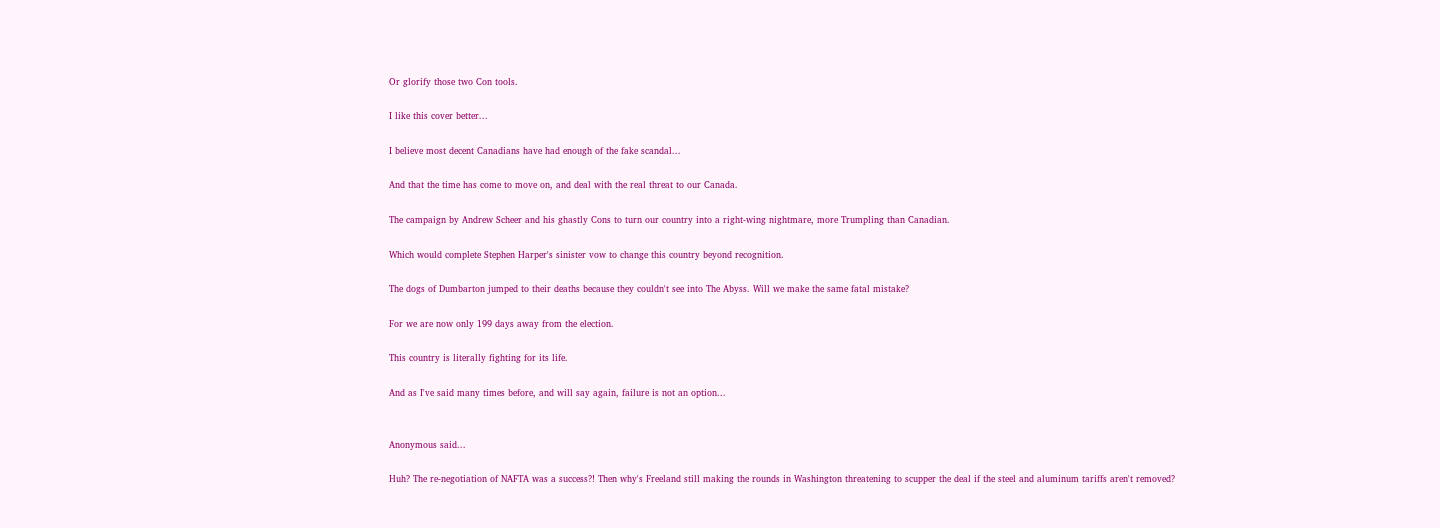Or glorify those two Con tools.

I like this cover better...

I believe most decent Canadians have had enough of the fake scandal...

And that the time has come to move on, and deal with the real threat to our Canada.

The campaign by Andrew Scheer and his ghastly Cons to turn our country into a right-wing nightmare, more Trumpling than Canadian.

Which would complete Stephen Harper's sinister vow to change this country beyond recognition.

The dogs of Dumbarton jumped to their deaths because they couldn't see into The Abyss. Will we make the same fatal mistake?

For we are now only 199 days away from the election.

This country is literally fighting for its life.

And as I've said many times before, and will say again, failure is not an option...


Anonymous said...

Huh? The re-negotiation of NAFTA was a success?! Then why's Freeland still making the rounds in Washington threatening to scupper the deal if the steel and aluminum tariffs aren't removed?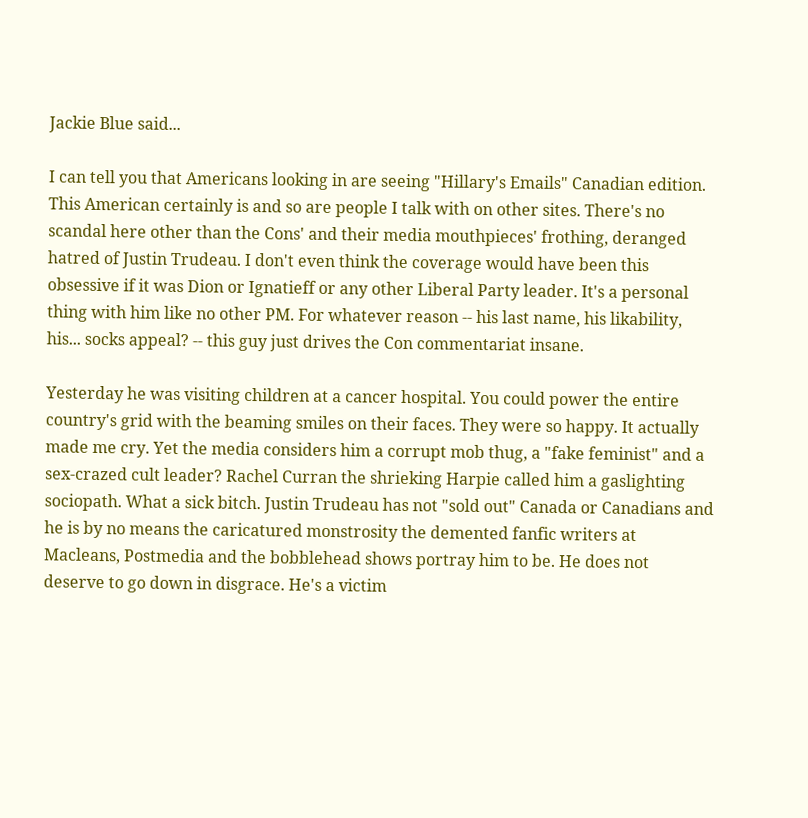Jackie Blue said...

I can tell you that Americans looking in are seeing "Hillary's Emails" Canadian edition. This American certainly is and so are people I talk with on other sites. There's no scandal here other than the Cons' and their media mouthpieces' frothing, deranged hatred of Justin Trudeau. I don't even think the coverage would have been this obsessive if it was Dion or Ignatieff or any other Liberal Party leader. It's a personal thing with him like no other PM. For whatever reason -- his last name, his likability, his... socks appeal? -- this guy just drives the Con commentariat insane.

Yesterday he was visiting children at a cancer hospital. You could power the entire country's grid with the beaming smiles on their faces. They were so happy. It actually made me cry. Yet the media considers him a corrupt mob thug, a "fake feminist" and a sex-crazed cult leader? Rachel Curran the shrieking Harpie called him a gaslighting sociopath. What a sick bitch. Justin Trudeau has not "sold out" Canada or Canadians and he is by no means the caricatured monstrosity the demented fanfic writers at Macleans, Postmedia and the bobblehead shows portray him to be. He does not deserve to go down in disgrace. He's a victim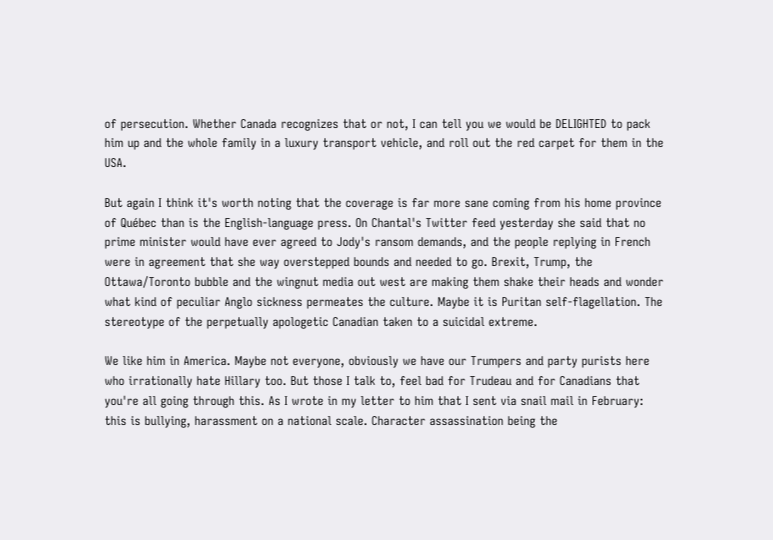of persecution. Whether Canada recognizes that or not, I can tell you we would be DELIGHTED to pack him up and the whole family in a luxury transport vehicle, and roll out the red carpet for them in the USA.

But again I think it's worth noting that the coverage is far more sane coming from his home province of Québec than is the English-language press. On Chantal's Twitter feed yesterday she said that no prime minister would have ever agreed to Jody's ransom demands, and the people replying in French were in agreement that she way overstepped bounds and needed to go. Brexit, Trump, the Ottawa/Toronto bubble and the wingnut media out west are making them shake their heads and wonder what kind of peculiar Anglo sickness permeates the culture. Maybe it is Puritan self-flagellation. The stereotype of the perpetually apologetic Canadian taken to a suicidal extreme.

We like him in America. Maybe not everyone, obviously we have our Trumpers and party purists here who irrationally hate Hillary too. But those I talk to, feel bad for Trudeau and for Canadians that you're all going through this. As I wrote in my letter to him that I sent via snail mail in February: this is bullying, harassment on a national scale. Character assassination being the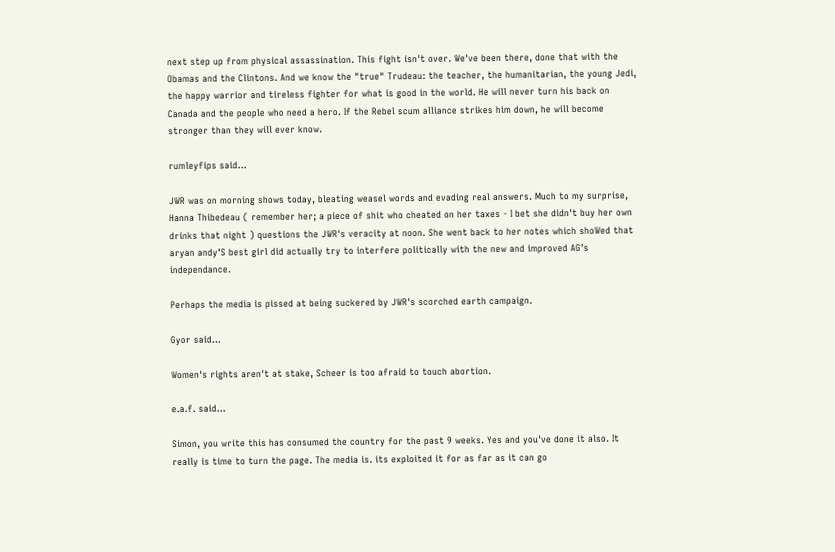next step up from physical assassination. This fight isn't over. We've been there, done that with the Obamas and the Clintons. And we know the "true" Trudeau: the teacher, the humanitarian, the young Jedi, the happy warrior and tireless fighter for what is good in the world. He will never turn his back on Canada and the people who need a hero. If the Rebel scum alliance strikes him down, he will become stronger than they will ever know.

rumleyfips said...

JWR was on morning shows today, bleating weasel words and evading real answers. Much to my surprise, Hanna Thibedeau ( remember her; a piece of shit who cheated on her taxes - I bet she didn't buy her own drinks that night ) questions the JWR's veracity at noon. She went back to her notes which shoWed that aryan andy'S best girl did actually try to interfere politically with the new and improved AG's independance.

Perhaps the media is pissed at being suckered by JWR's scorched earth campaign.

Gyor said...

Women's rights aren't at stake, Scheer is too afraid to touch abortion.

e.a.f. said...

Simon, you write this has consumed the country for the past 9 weeks. Yes and you've done it also. It really is time to turn the page. The media is. its exploited it for as far as it can go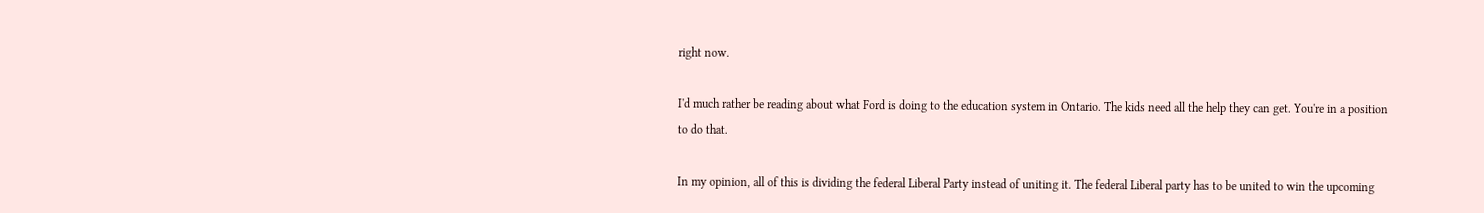right now.

I'd much rather be reading about what Ford is doing to the education system in Ontario. The kids need all the help they can get. You're in a position to do that.

In my opinion, all of this is dividing the federal Liberal Party instead of uniting it. The federal Liberal party has to be united to win the upcoming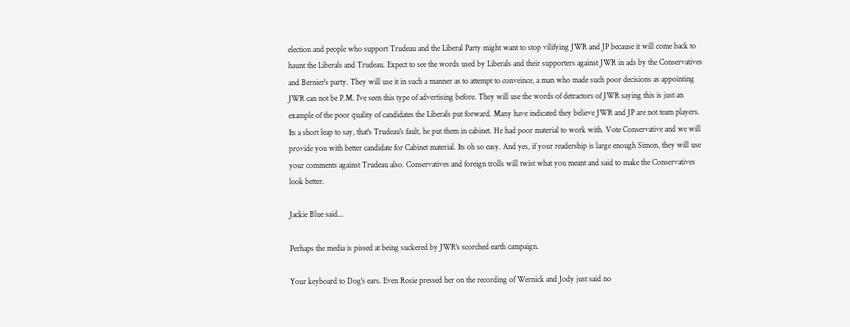election and people who support Trudeau and the Liberal Party might want to stop vilifying JWR and JP because it will come back to haunt the Liberals and Trudeau. Expect to see the words used by Liberals and their supporters against JWR in ads by the Conservatives and Bernier's party. They will use it in such a manner as to attempt to conveince, a man who made such poor decisions as appointing JWR can not be P.M. I've seen this type of advertising before. They will use the words of detractors of JWR saying this is just an example of the poor quality of candidates the Liberals put forward. Many have indicated they believe JWR and JP are not team players. Its a short leap to say, that's Trudeau's fault, he put them in cabinet. He had poor material to work with. Vote Conservative and we will provide you with better candidate for Cabinet material. Its oh so easy. And yes, if your readership is large enough Simon, they will use your comments against Trudeau also. Conservatives and foreign trolls will twist what you meant and said to make the Conservatives look better.

Jackie Blue said...

Perhaps the media is pissed at being suckered by JWR's scorched earth campaign.

Your keyboard to Dog's ears. Even Rosie pressed her on the recording of Wernick and Jody just said no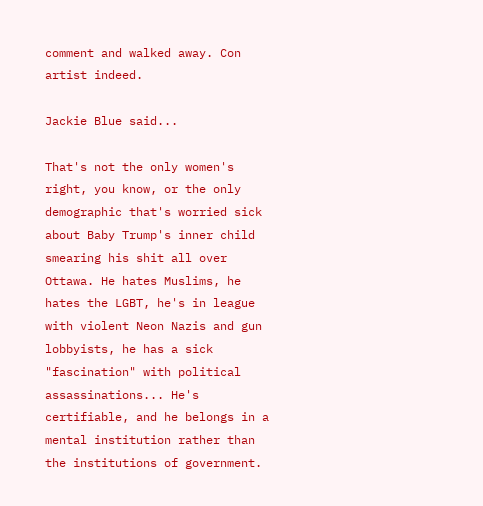comment and walked away. Con artist indeed.

Jackie Blue said...

That's not the only women's right, you know, or the only demographic that's worried sick about Baby Trump's inner child smearing his shit all over Ottawa. He hates Muslims, he hates the LGBT, he's in league with violent Neon Nazis and gun lobbyists, he has a sick "fascination" with political assassinations... He's certifiable, and he belongs in a mental institution rather than the institutions of government.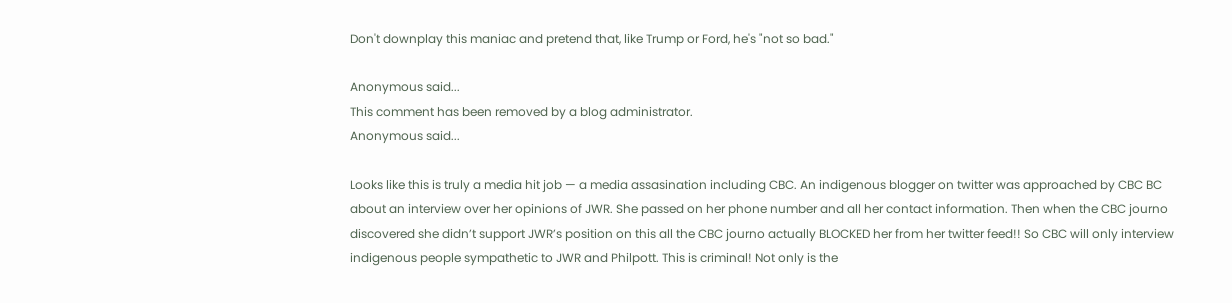Don't downplay this maniac and pretend that, like Trump or Ford, he's "not so bad."

Anonymous said...
This comment has been removed by a blog administrator.
Anonymous said...

Looks like this is truly a media hit job — a media assasination including CBC. An indigenous blogger on twitter was approached by CBC BC about an interview over her opinions of JWR. She passed on her phone number and all her contact information. Then when the CBC journo discovered she didn’t support JWR’s position on this all the CBC journo actually BLOCKED her from her twitter feed!! So CBC will only interview indigenous people sympathetic to JWR and Philpott. This is criminal! Not only is the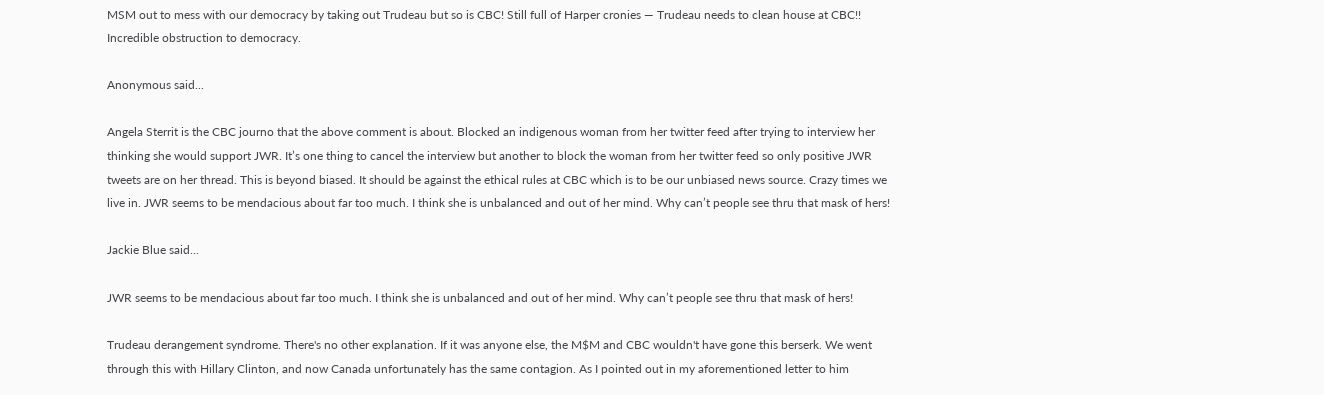MSM out to mess with our democracy by taking out Trudeau but so is CBC! Still full of Harper cronies — Trudeau needs to clean house at CBC!! Incredible obstruction to democracy.

Anonymous said...

Angela Sterrit is the CBC journo that the above comment is about. Blocked an indigenous woman from her twitter feed after trying to interview her thinking she would support JWR. It’s one thing to cancel the interview but another to block the woman from her twitter feed so only positive JWR tweets are on her thread. This is beyond biased. It should be against the ethical rules at CBC which is to be our unbiased news source. Crazy times we live in. JWR seems to be mendacious about far too much. I think she is unbalanced and out of her mind. Why can’t people see thru that mask of hers!

Jackie Blue said...

JWR seems to be mendacious about far too much. I think she is unbalanced and out of her mind. Why can’t people see thru that mask of hers!

Trudeau derangement syndrome. There's no other explanation. If it was anyone else, the M$M and CBC wouldn't have gone this berserk. We went through this with Hillary Clinton, and now Canada unfortunately has the same contagion. As I pointed out in my aforementioned letter to him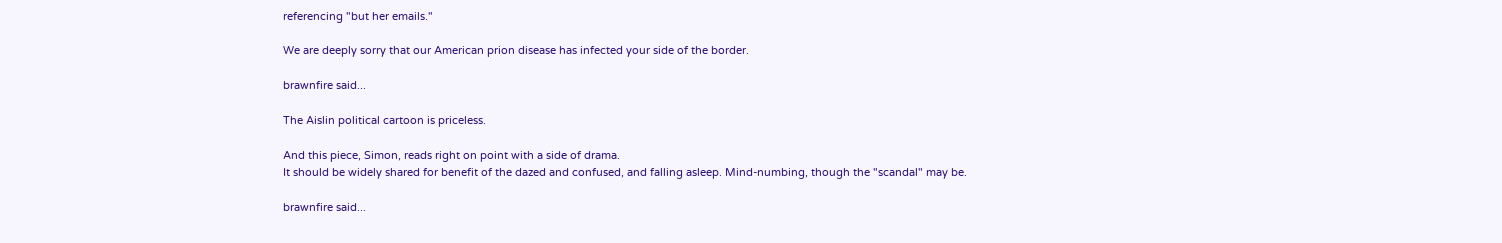referencing "but her emails."

We are deeply sorry that our American prion disease has infected your side of the border.

brawnfire said...

The Aislin political cartoon is priceless.

And this piece, Simon, reads right on point with a side of drama.
It should be widely shared for benefit of the dazed and confused, and falling asleep. Mind-numbing, though the "scandal" may be.

brawnfire said...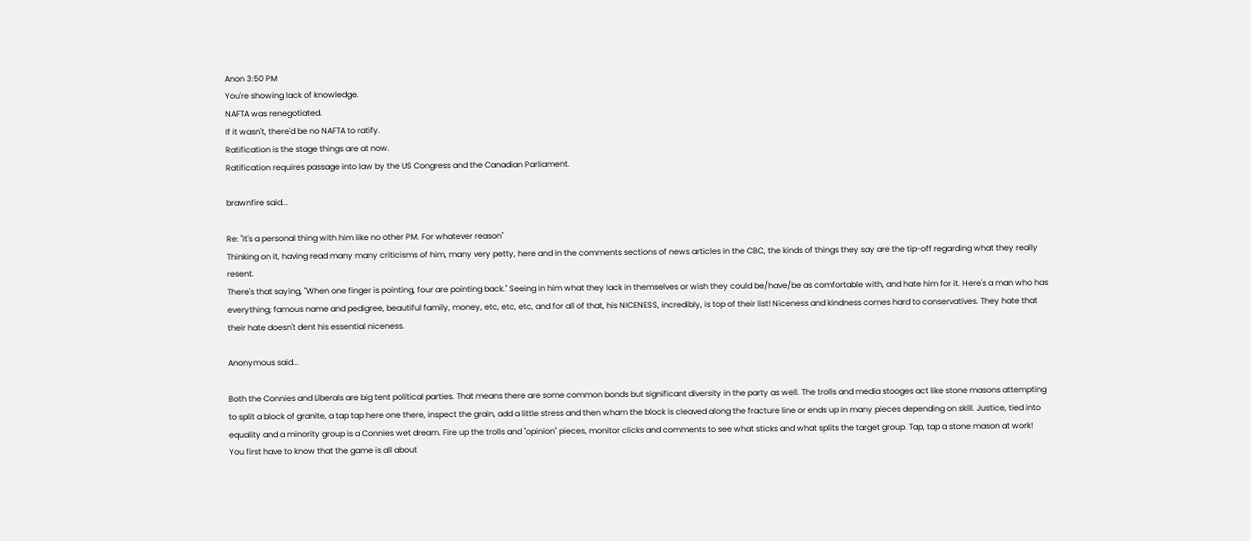Anon 3:50 PM
You're showing lack of knowledge.
NAFTA was renegotiated.
If it wasn't, there'd be no NAFTA to ratify.
Ratification is the stage things are at now.
Ratification requires passage into law by the US Congress and the Canadian Parliament.

brawnfire said...

Re: "It's a personal thing with him like no other PM. For whatever reason"
Thinking on it, having read many many criticisms of him, many very petty, here and in the comments sections of news articles in the CBC, the kinds of things they say are the tip-off regarding what they really resent.
There's that saying, "When one finger is pointing, four are pointing back." Seeing in him what they lack in themselves or wish they could be/have/be as comfortable with, and hate him for it. Here's a man who has everything; famous name and pedigree, beautiful family, money, etc, etc, etc, and for all of that, his NICENESS, incredibly, is top of their list! Niceness and kindness comes hard to conservatives. They hate that their hate doesn't dent his essential niceness.

Anonymous said...

Both the Connies and Liberals are big tent political parties. That means there are some common bonds but significant diversity in the party as well. The trolls and media stooges act like stone masons attempting to split a block of granite, a tap tap here one there, inspect the grain, add a little stress and then wham the block is cleaved along the fracture line or ends up in many pieces depending on skill. Justice, tied into equality and a minority group is a Connies wet dream. Fire up the trolls and "opinion" pieces, monitor clicks and comments to see what sticks and what splits the target group. Tap, tap a stone mason at work!
You first have to know that the game is all about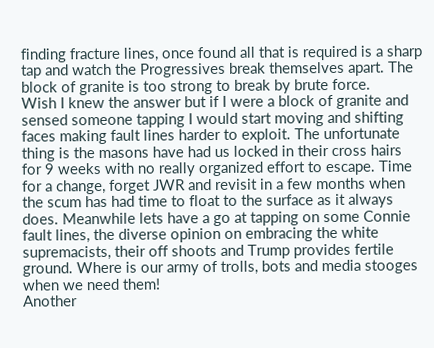finding fracture lines, once found all that is required is a sharp tap and watch the Progressives break themselves apart. The block of granite is too strong to break by brute force.
Wish I knew the answer but if I were a block of granite and sensed someone tapping I would start moving and shifting faces making fault lines harder to exploit. The unfortunate thing is the masons have had us locked in their cross hairs for 9 weeks with no really organized effort to escape. Time for a change, forget JWR and revisit in a few months when the scum has had time to float to the surface as it always does. Meanwhile lets have a go at tapping on some Connie fault lines, the diverse opinion on embracing the white supremacists, their off shoots and Trump provides fertile ground. Where is our army of trolls, bots and media stooges when we need them!
Another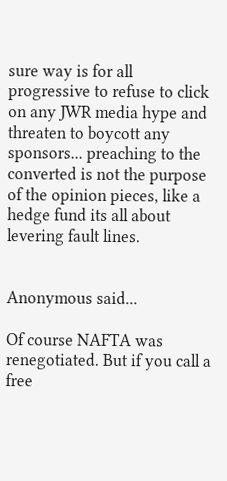sure way is for all progressive to refuse to click on any JWR media hype and threaten to boycott any sponsors... preaching to the converted is not the purpose of the opinion pieces, like a hedge fund its all about levering fault lines.


Anonymous said...

Of course NAFTA was renegotiated. But if you call a free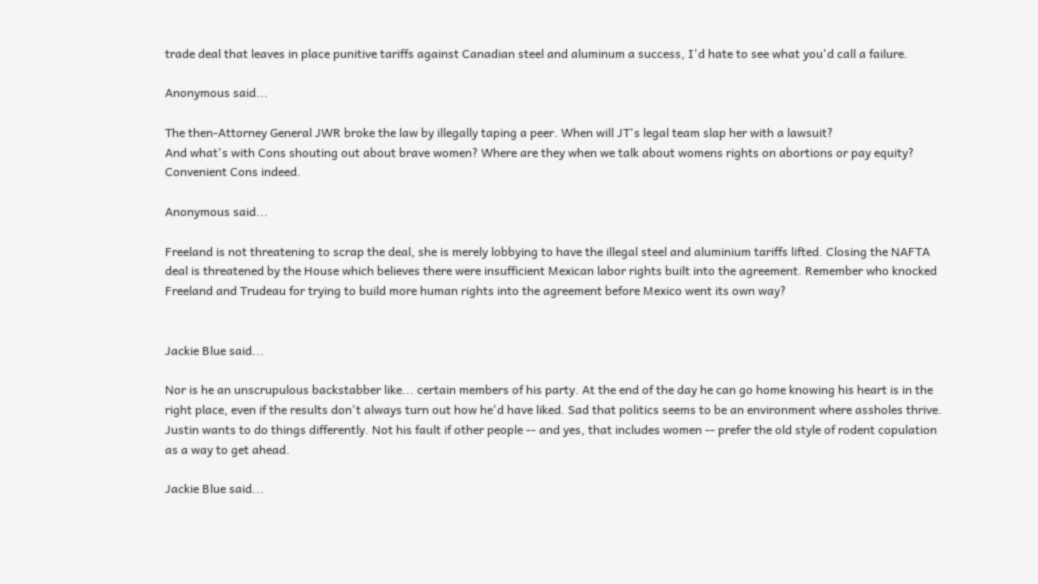trade deal that leaves in place punitive tariffs against Canadian steel and aluminum a success, I'd hate to see what you'd call a failure.

Anonymous said...

The then-Attorney General JWR broke the law by illegally taping a peer. When will JT's legal team slap her with a lawsuit?
And what's with Cons shouting out about brave women? Where are they when we talk about womens rights on abortions or pay equity?
Convenient Cons indeed.

Anonymous said...

Freeland is not threatening to scrap the deal, she is merely lobbying to have the illegal steel and aluminium tariffs lifted. Closing the NAFTA deal is threatened by the House which believes there were insufficient Mexican labor rights built into the agreement. Remember who knocked Freeland and Trudeau for trying to build more human rights into the agreement before Mexico went its own way?


Jackie Blue said...

Nor is he an unscrupulous backstabber like... certain members of his party. At the end of the day he can go home knowing his heart is in the right place, even if the results don't always turn out how he'd have liked. Sad that politics seems to be an environment where assholes thrive. Justin wants to do things differently. Not his fault if other people -- and yes, that includes women -- prefer the old style of rodent copulation as a way to get ahead.

Jackie Blue said...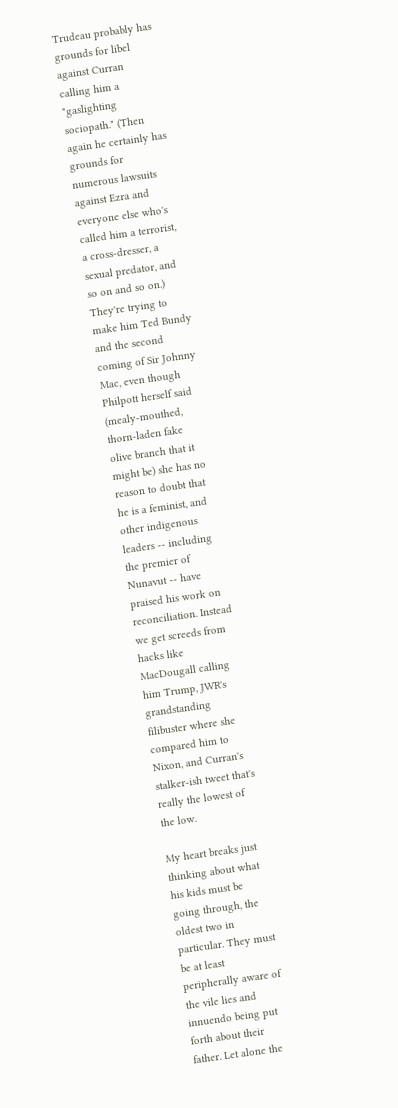Trudeau probably has grounds for libel against Curran calling him a "gaslighting sociopath." (Then again he certainly has grounds for numerous lawsuits against Ezra and everyone else who's called him a terrorist, a cross-dresser, a sexual predator, and so on and so on.) They're trying to make him Ted Bundy and the second coming of Sir Johnny Mac, even though Philpott herself said (mealy-mouthed, thorn-laden fake olive branch that it might be) she has no reason to doubt that he is a feminist, and other indigenous leaders -- including the premier of Nunavut -- have praised his work on reconciliation. Instead we get screeds from hacks like MacDougall calling him Trump, JWR's grandstanding filibuster where she compared him to Nixon, and Curran's stalker-ish tweet that's really the lowest of the low.

My heart breaks just thinking about what his kids must be going through, the oldest two in particular. They must be at least peripherally aware of the vile lies and innuendo being put forth about their father. Let alone the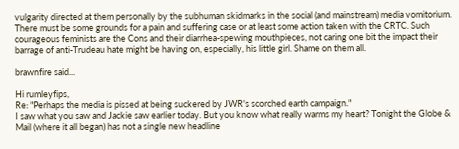vulgarity directed at them personally by the subhuman skidmarks in the social (and mainstream) media vomitorium. There must be some grounds for a pain and suffering case or at least some action taken with the CRTC. Such courageous feminists are the Cons and their diarrhea-spewing mouthpieces, not caring one bit the impact their barrage of anti-Trudeau hate might be having on, especially, his little girl. Shame on them all.

brawnfire said...

Hi rumleyfips,
Re: "Perhaps the media is pissed at being suckered by JWR's scorched earth campaign."
I saw what you saw and Jackie saw earlier today. But you know what really warms my heart? Tonight the Globe & Mail (where it all began) has not a single new headline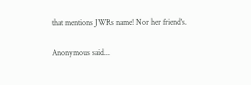that mentions JWRs name! Nor her friend's.

Anonymous said...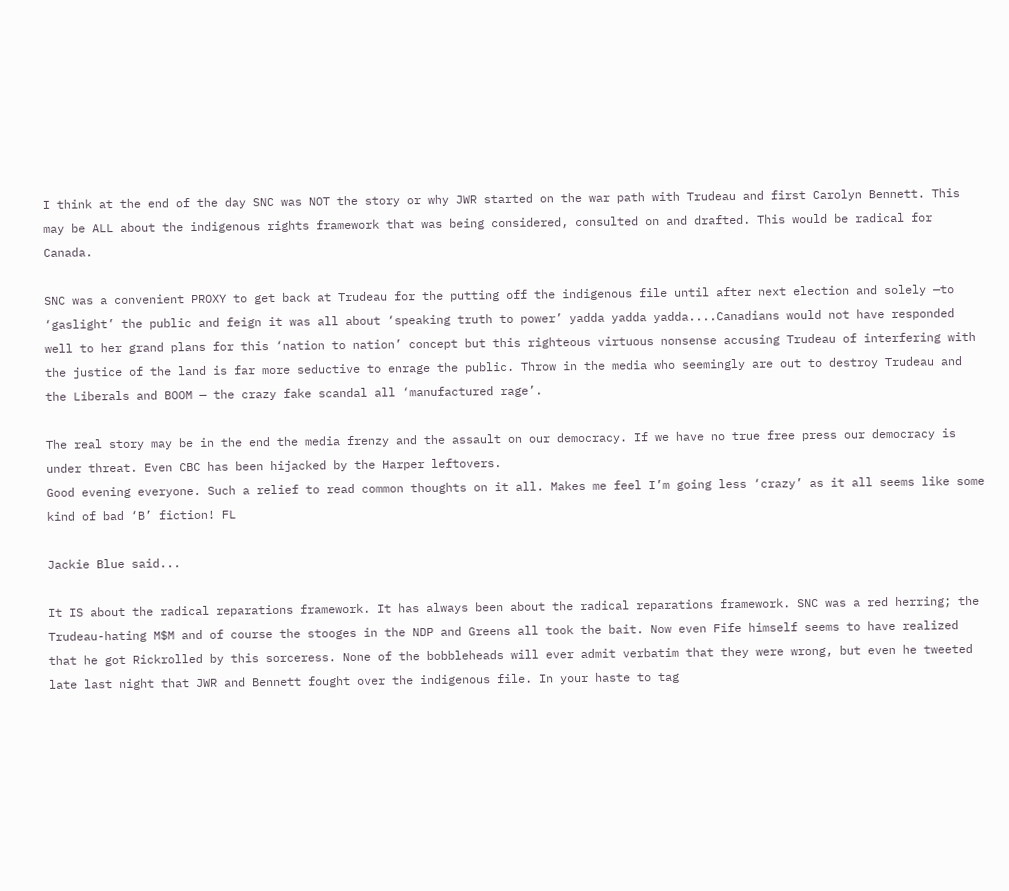I think at the end of the day SNC was NOT the story or why JWR started on the war path with Trudeau and first Carolyn Bennett. This may be ALL about the indigenous rights framework that was being considered, consulted on and drafted. This would be radical for Canada.

SNC was a convenient PROXY to get back at Trudeau for the putting off the indigenous file until after next election and solely —to ‘gaslight’ the public and feign it was all about ‘speaking truth to power’ yadda yadda yadda....Canadians would not have responded well to her grand plans for this ‘nation to nation’ concept but this righteous virtuous nonsense accusing Trudeau of interfering with the justice of the land is far more seductive to enrage the public. Throw in the media who seemingly are out to destroy Trudeau and the Liberals and BOOM — the crazy fake scandal all ‘manufactured rage’.

The real story may be in the end the media frenzy and the assault on our democracy. If we have no true free press our democracy is under threat. Even CBC has been hijacked by the Harper leftovers.
Good evening everyone. Such a relief to read common thoughts on it all. Makes me feel I’m going less ‘crazy’ as it all seems like some kind of bad ‘B’ fiction! FL

Jackie Blue said...

It IS about the radical reparations framework. It has always been about the radical reparations framework. SNC was a red herring; the Trudeau-hating M$M and of course the stooges in the NDP and Greens all took the bait. Now even Fife himself seems to have realized that he got Rickrolled by this sorceress. None of the bobbleheads will ever admit verbatim that they were wrong, but even he tweeted late last night that JWR and Bennett fought over the indigenous file. In your haste to tag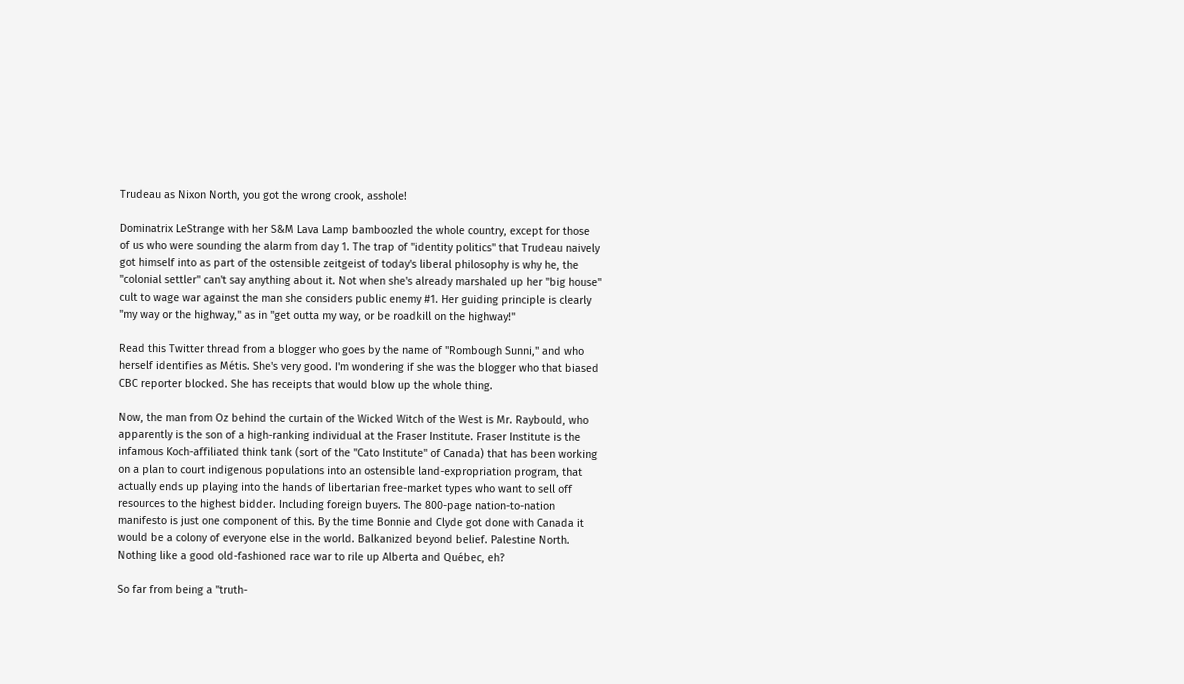Trudeau as Nixon North, you got the wrong crook, asshole!

Dominatrix LeStrange with her S&M Lava Lamp bamboozled the whole country, except for those of us who were sounding the alarm from day 1. The trap of "identity politics" that Trudeau naively got himself into as part of the ostensible zeitgeist of today's liberal philosophy is why he, the "colonial settler" can't say anything about it. Not when she's already marshaled up her "big house" cult to wage war against the man she considers public enemy #1. Her guiding principle is clearly "my way or the highway," as in "get outta my way, or be roadkill on the highway!"

Read this Twitter thread from a blogger who goes by the name of "Rombough Sunni," and who herself identifies as Métis. She's very good. I'm wondering if she was the blogger who that biased CBC reporter blocked. She has receipts that would blow up the whole thing.

Now, the man from Oz behind the curtain of the Wicked Witch of the West is Mr. Raybould, who apparently is the son of a high-ranking individual at the Fraser Institute. Fraser Institute is the infamous Koch-affiliated think tank (sort of the "Cato Institute" of Canada) that has been working on a plan to court indigenous populations into an ostensible land-expropriation program, that actually ends up playing into the hands of libertarian free-market types who want to sell off resources to the highest bidder. Including foreign buyers. The 800-page nation-to-nation manifesto is just one component of this. By the time Bonnie and Clyde got done with Canada it would be a colony of everyone else in the world. Balkanized beyond belief. Palestine North. Nothing like a good old-fashioned race war to rile up Alberta and Québec, eh?

So far from being a "truth-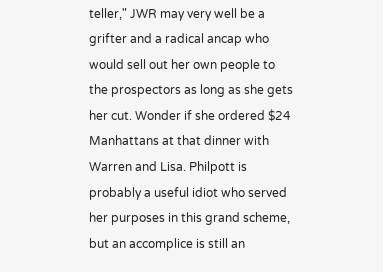teller," JWR may very well be a grifter and a radical ancap who would sell out her own people to the prospectors as long as she gets her cut. Wonder if she ordered $24 Manhattans at that dinner with Warren and Lisa. Philpott is probably a useful idiot who served her purposes in this grand scheme, but an accomplice is still an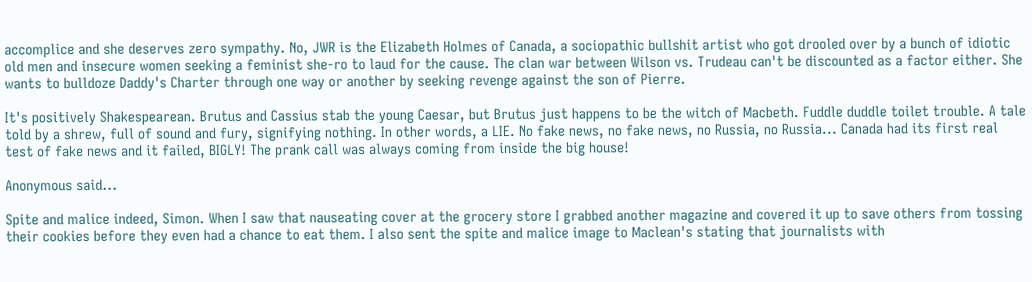accomplice and she deserves zero sympathy. No, JWR is the Elizabeth Holmes of Canada, a sociopathic bullshit artist who got drooled over by a bunch of idiotic old men and insecure women seeking a feminist she-ro to laud for the cause. The clan war between Wilson vs. Trudeau can't be discounted as a factor either. She wants to bulldoze Daddy's Charter through one way or another by seeking revenge against the son of Pierre.

It's positively Shakespearean. Brutus and Cassius stab the young Caesar, but Brutus just happens to be the witch of Macbeth. Fuddle duddle toilet trouble. A tale told by a shrew, full of sound and fury, signifying nothing. In other words, a LIE. No fake news, no fake news, no Russia, no Russia... Canada had its first real test of fake news and it failed, BIGLY! The prank call was always coming from inside the big house!

Anonymous said...

Spite and malice indeed, Simon. When I saw that nauseating cover at the grocery store I grabbed another magazine and covered it up to save others from tossing their cookies before they even had a chance to eat them. I also sent the spite and malice image to Maclean's stating that journalists with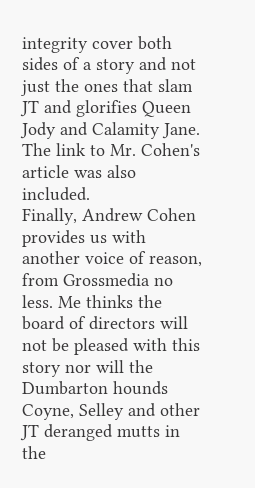integrity cover both sides of a story and not just the ones that slam JT and glorifies Queen Jody and Calamity Jane. The link to Mr. Cohen's article was also included.
Finally, Andrew Cohen provides us with another voice of reason, from Grossmedia no less. Me thinks the board of directors will not be pleased with this story nor will the Dumbarton hounds Coyne, Selley and other JT deranged mutts in the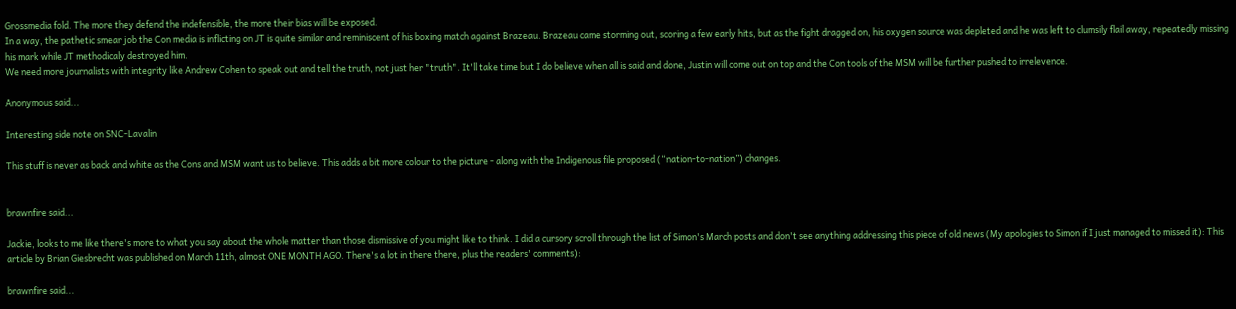Grossmedia fold. The more they defend the indefensible, the more their bias will be exposed.
In a way, the pathetic smear job the Con media is inflicting on JT is quite similar and reminiscent of his boxing match against Brazeau. Brazeau came storming out, scoring a few early hits, but as the fight dragged on, his oxygen source was depleted and he was left to clumsily flail away, repeatedly missing his mark while JT methodicaly destroyed him.
We need more journalists with integrity like Andrew Cohen to speak out and tell the truth, not just her "truth". It'll take time but I do believe when all is said and done, Justin will come out on top and the Con tools of the MSM will be further pushed to irrelevence.

Anonymous said...

Interesting side note on SNC-Lavalin

This stuff is never as back and white as the Cons and MSM want us to believe. This adds a bit more colour to the picture - along with the Indigenous file proposed (“nation-to-nation”) changes.


brawnfire said...

Jackie, looks to me like there's more to what you say about the whole matter than those dismissive of you might like to think. I did a cursory scroll through the list of Simon's March posts and don't see anything addressing this piece of old news (My apologies to Simon if I just managed to missed it): This article by Brian Giesbrecht was published on March 11th, almost ONE MONTH AGO. There's a lot in there there, plus the readers' comments):

brawnfire said...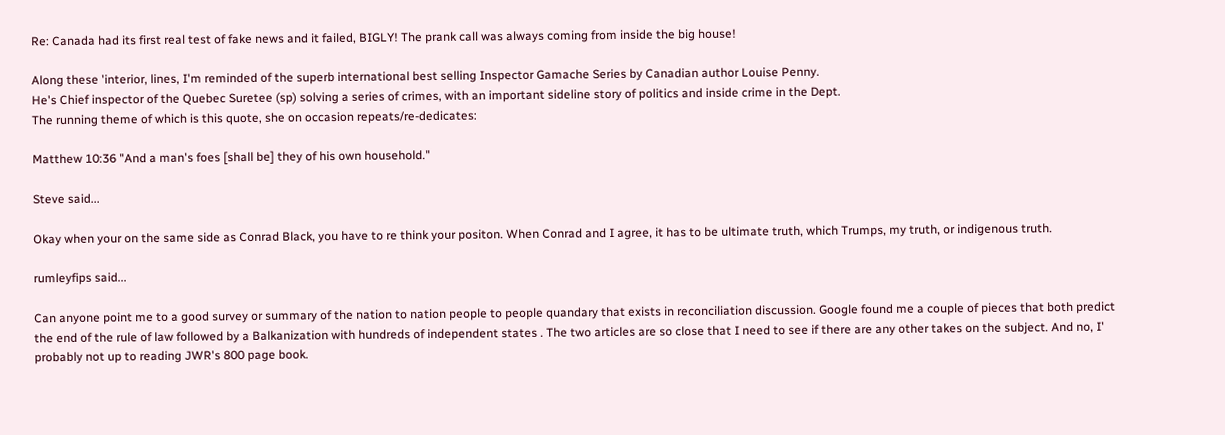Re: Canada had its first real test of fake news and it failed, BIGLY! The prank call was always coming from inside the big house!

Along these 'interior, lines, I'm reminded of the superb international best selling Inspector Gamache Series by Canadian author Louise Penny.
He's Chief inspector of the Quebec Suretee (sp) solving a series of crimes, with an important sideline story of politics and inside crime in the Dept.
The running theme of which is this quote, she on occasion repeats/re-dedicates:

Matthew 10:36 "And a man's foes [shall be] they of his own household."

Steve said...

Okay when your on the same side as Conrad Black, you have to re think your positon. When Conrad and I agree, it has to be ultimate truth, which Trumps, my truth, or indigenous truth.

rumleyfips said...

Can anyone point me to a good survey or summary of the nation to nation people to people quandary that exists in reconciliation discussion. Google found me a couple of pieces that both predict the end of the rule of law followed by a Balkanization with hundreds of independent states . The two articles are so close that I need to see if there are any other takes on the subject. And no, I' probably not up to reading JWR's 800 page book.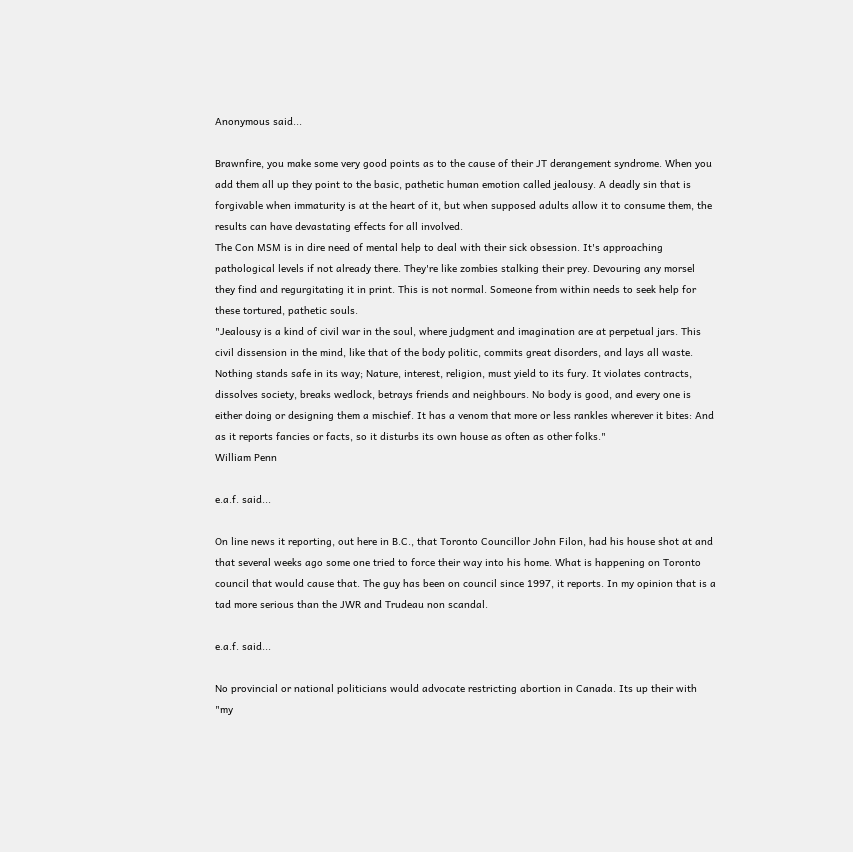Anonymous said...

Brawnfire, you make some very good points as to the cause of their JT derangement syndrome. When you add them all up they point to the basic, pathetic human emotion called jealousy. A deadly sin that is forgivable when immaturity is at the heart of it, but when supposed adults allow it to consume them, the results can have devastating effects for all involved.
The Con MSM is in dire need of mental help to deal with their sick obsession. It's approaching pathological levels if not already there. They're like zombies stalking their prey. Devouring any morsel they find and regurgitating it in print. This is not normal. Someone from within needs to seek help for these tortured, pathetic souls.
"Jealousy is a kind of civil war in the soul, where judgment and imagination are at perpetual jars. This civil dissension in the mind, like that of the body politic, commits great disorders, and lays all waste. Nothing stands safe in its way; Nature, interest, religion, must yield to its fury. It violates contracts, dissolves society, breaks wedlock, betrays friends and neighbours. No body is good, and every one is either doing or designing them a mischief. It has a venom that more or less rankles wherever it bites: And as it reports fancies or facts, so it disturbs its own house as often as other folks."
William Penn

e.a.f. said...

On line news it reporting, out here in B.C., that Toronto Councillor John Filon, had his house shot at and that several weeks ago some one tried to force their way into his home. What is happening on Toronto council that would cause that. The guy has been on council since 1997, it reports. In my opinion that is a tad more serious than the JWR and Trudeau non scandal.

e.a.f. said...

No provincial or national politicians would advocate restricting abortion in Canada. Its up their with "my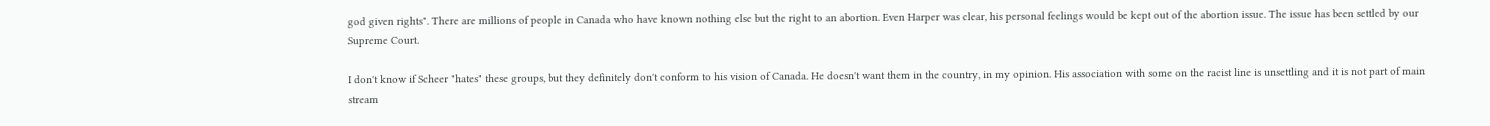god given rights". There are millions of people in Canada who have known nothing else but the right to an abortion. Even Harper was clear, his personal feelings would be kept out of the abortion issue. The issue has been settled by our Supreme Court.

I don't know if Scheer "hates" these groups, but they definitely don't conform to his vision of Canada. He doesn't want them in the country, in my opinion. His association with some on the racist line is unsettling and it is not part of main stream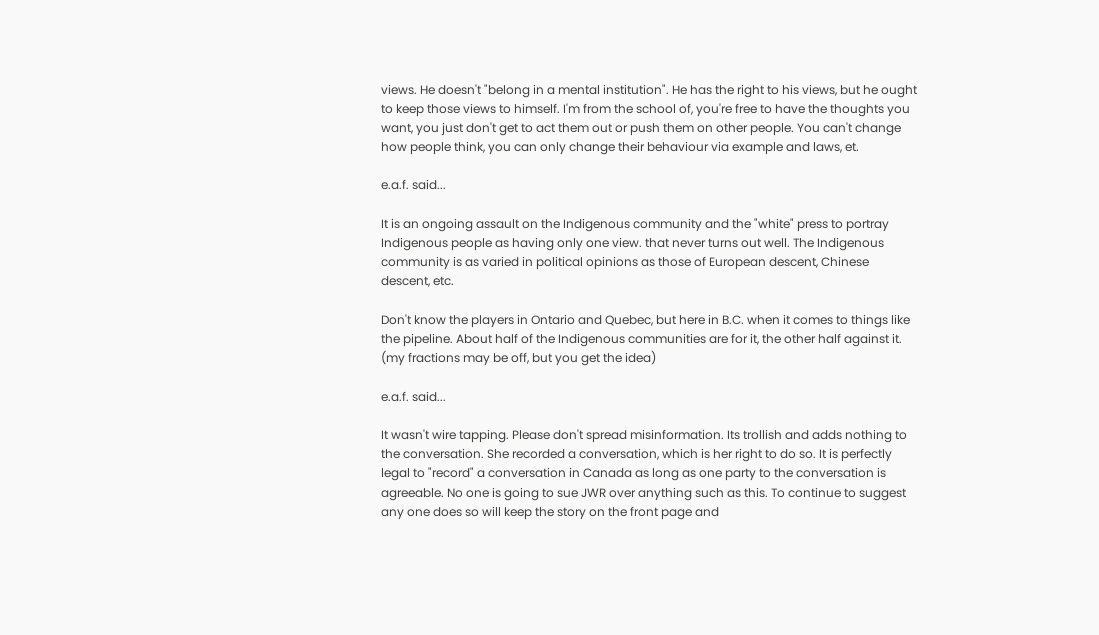views. He doesn't "belong in a mental institution". He has the right to his views, but he ought to keep those views to himself. I'm from the school of, you're free to have the thoughts you want, you just don't get to act them out or push them on other people. You can't change how people think, you can only change their behaviour via example and laws, et.

e.a.f. said...

It is an ongoing assault on the Indigenous community and the "white" press to portray Indigenous people as having only one view. that never turns out well. The Indigenous community is as varied in political opinions as those of European descent, Chinese descent, etc.

Don't know the players in Ontario and Quebec, but here in B.C. when it comes to things like the pipeline. About half of the Indigenous communities are for it, the other half against it. (my fractions may be off, but you get the idea)

e.a.f. said...

It wasn't wire tapping. Please don't spread misinformation. Its trollish and adds nothing to the conversation. She recorded a conversation, which is her right to do so. It is perfectly legal to "record" a conversation in Canada as long as one party to the conversation is agreeable. No one is going to sue JWR over anything such as this. To continue to suggest any one does so will keep the story on the front page and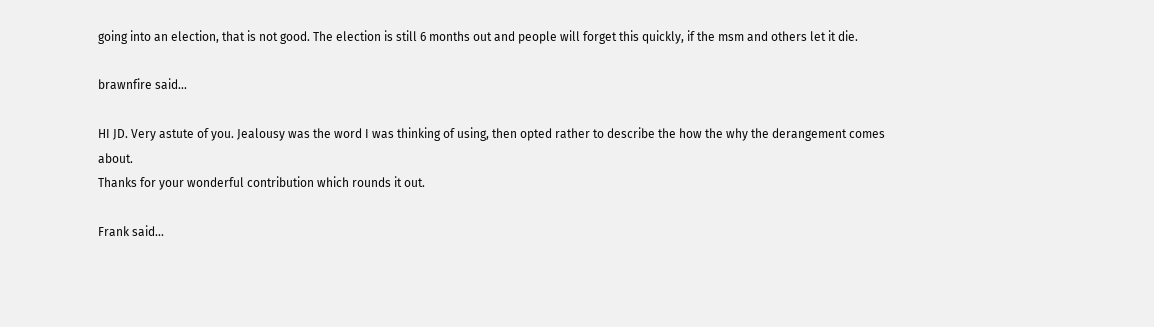going into an election, that is not good. The election is still 6 months out and people will forget this quickly, if the msm and others let it die.

brawnfire said...

HI JD. Very astute of you. Jealousy was the word I was thinking of using, then opted rather to describe the how the why the derangement comes about.
Thanks for your wonderful contribution which rounds it out.

Frank said...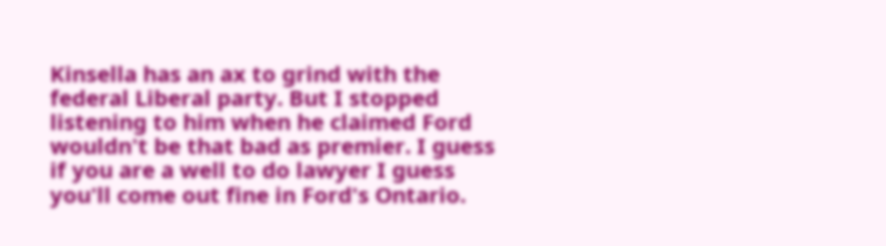Kinsella has an ax to grind with the federal Liberal party. But I stopped listening to him when he claimed Ford wouldn't be that bad as premier. I guess if you are a well to do lawyer I guess you'll come out fine in Ford's Ontario.